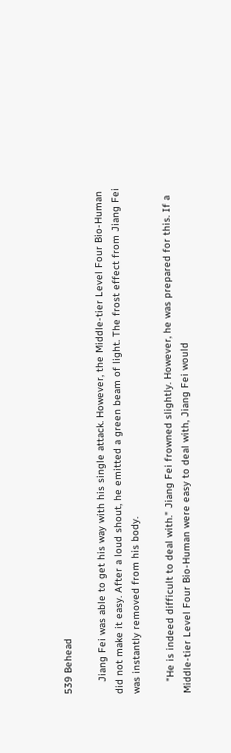539 Behead

    Jiang Fei was able to get his way with his single attack. However, the Middle-tier Level Four Bio-Human did not make it easy. After a loud shout, he emitted a green beam of light. The frost effect from Jiang Fei was instantly removed from his body.

    "He is indeed difficult to deal with." Jiang Fei frowned slightly. However, he was prepared for this. If a Middle-tier Level Four Bio-Human were easy to deal with, Jiang Fei would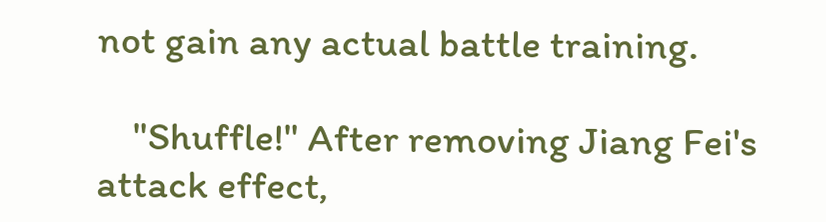not gain any actual battle training.

    "Shuffle!" After removing Jiang Fei's attack effect,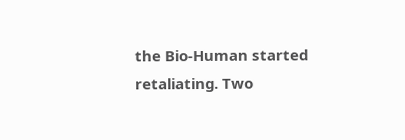the Bio-Human started retaliating. Two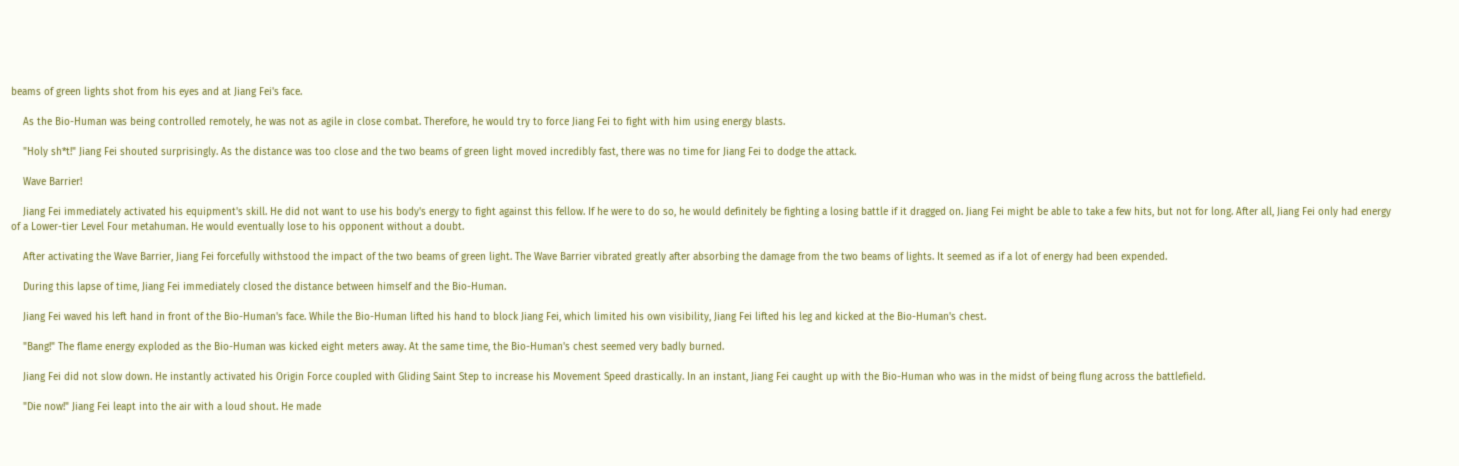beams of green lights shot from his eyes and at Jiang Fei's face.

    As the Bio-Human was being controlled remotely, he was not as agile in close combat. Therefore, he would try to force Jiang Fei to fight with him using energy blasts.

    "Holy sh*t!" Jiang Fei shouted surprisingly. As the distance was too close and the two beams of green light moved incredibly fast, there was no time for Jiang Fei to dodge the attack.

    Wave Barrier!

    Jiang Fei immediately activated his equipment's skill. He did not want to use his body's energy to fight against this fellow. If he were to do so, he would definitely be fighting a losing battle if it dragged on. Jiang Fei might be able to take a few hits, but not for long. After all, Jiang Fei only had energy of a Lower-tier Level Four metahuman. He would eventually lose to his opponent without a doubt.

    After activating the Wave Barrier, Jiang Fei forcefully withstood the impact of the two beams of green light. The Wave Barrier vibrated greatly after absorbing the damage from the two beams of lights. It seemed as if a lot of energy had been expended.

    During this lapse of time, Jiang Fei immediately closed the distance between himself and the Bio-Human.

    Jiang Fei waved his left hand in front of the Bio-Human's face. While the Bio-Human lifted his hand to block Jiang Fei, which limited his own visibility, Jiang Fei lifted his leg and kicked at the Bio-Human's chest.

    "Bang!" The flame energy exploded as the Bio-Human was kicked eight meters away. At the same time, the Bio-Human's chest seemed very badly burned.

    Jiang Fei did not slow down. He instantly activated his Origin Force coupled with Gliding Saint Step to increase his Movement Speed drastically. In an instant, Jiang Fei caught up with the Bio-Human who was in the midst of being flung across the battlefield.

    "Die now!" Jiang Fei leapt into the air with a loud shout. He made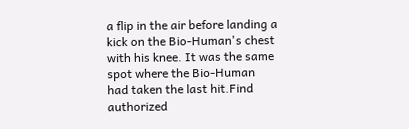a flip in the air before landing a kick on the Bio-Human's chest with his knee. It was the same spot where the Bio-Human had taken the last hit.Find authorized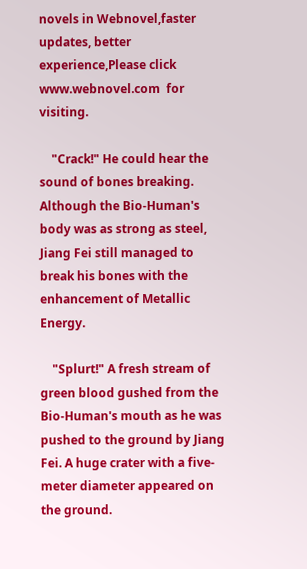novels in Webnovel,faster updates, better experience,Please click www.webnovel.com  for visiting.

    "Crack!" He could hear the sound of bones breaking. Although the Bio-Human's body was as strong as steel, Jiang Fei still managed to break his bones with the enhancement of Metallic Energy.

    "Splurt!" A fresh stream of green blood gushed from the Bio-Human's mouth as he was pushed to the ground by Jiang Fei. A huge crater with a five-meter diameter appeared on the ground.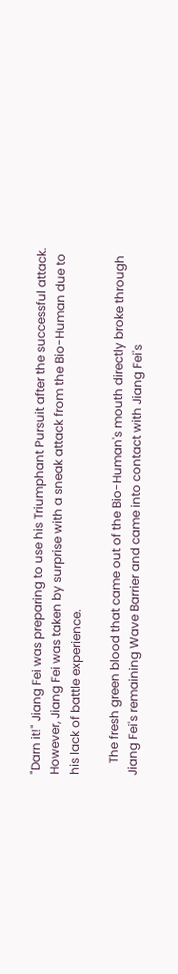"Darn it!" Jiang Fei was preparing to use his Triumphant Pursuit after the successful attack. However, Jiang Fei was taken by surprise with a sneak attack from the Bio-Human due to his lack of battle experience.

    The fresh green blood that came out of the Bio-Human's mouth directly broke through Jiang Fei's remaining Wave Barrier and came into contact with Jiang Fei's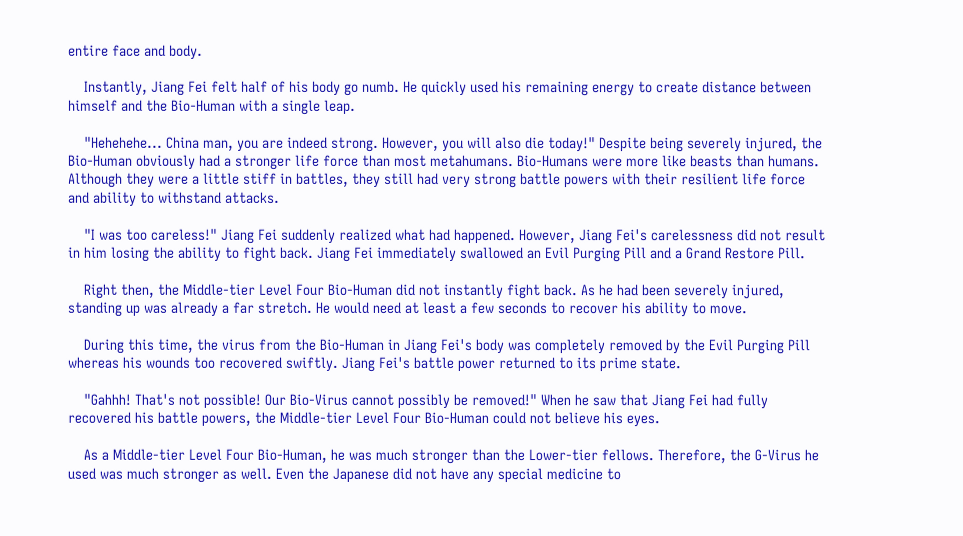entire face and body.

    Instantly, Jiang Fei felt half of his body go numb. He quickly used his remaining energy to create distance between himself and the Bio-Human with a single leap.

    "Hehehehe... China man, you are indeed strong. However, you will also die today!" Despite being severely injured, the Bio-Human obviously had a stronger life force than most metahumans. Bio-Humans were more like beasts than humans. Although they were a little stiff in battles, they still had very strong battle powers with their resilient life force and ability to withstand attacks.

    "I was too careless!" Jiang Fei suddenly realized what had happened. However, Jiang Fei's carelessness did not result in him losing the ability to fight back. Jiang Fei immediately swallowed an Evil Purging Pill and a Grand Restore Pill.

    Right then, the Middle-tier Level Four Bio-Human did not instantly fight back. As he had been severely injured, standing up was already a far stretch. He would need at least a few seconds to recover his ability to move.

    During this time, the virus from the Bio-Human in Jiang Fei's body was completely removed by the Evil Purging Pill whereas his wounds too recovered swiftly. Jiang Fei's battle power returned to its prime state.

    "Gahhh! That's not possible! Our Bio-Virus cannot possibly be removed!" When he saw that Jiang Fei had fully recovered his battle powers, the Middle-tier Level Four Bio-Human could not believe his eyes.

    As a Middle-tier Level Four Bio-Human, he was much stronger than the Lower-tier fellows. Therefore, the G-Virus he used was much stronger as well. Even the Japanese did not have any special medicine to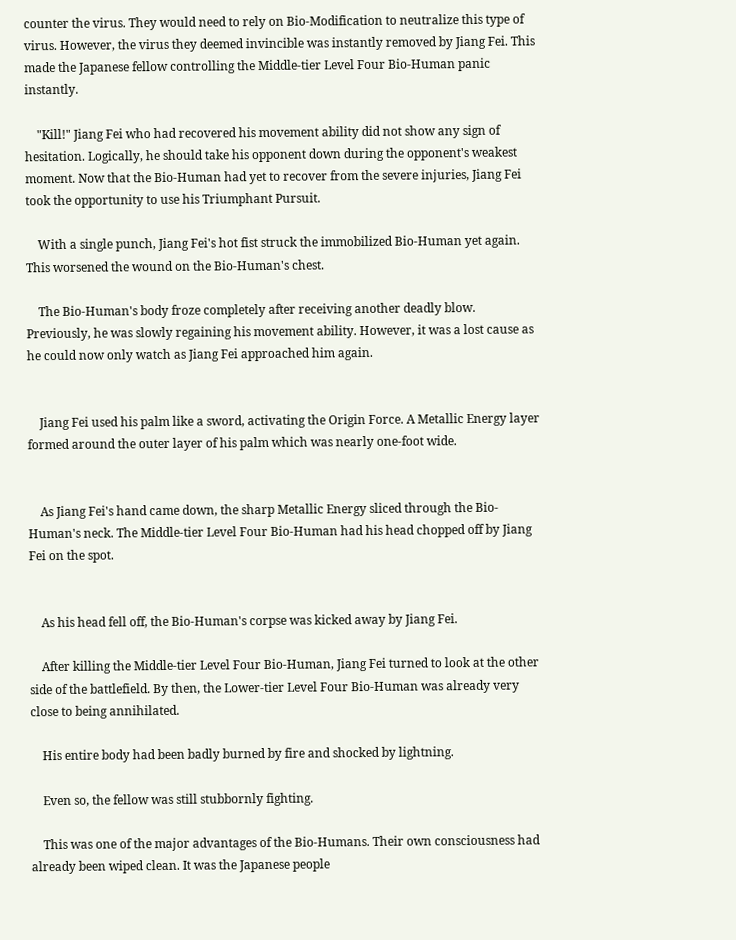counter the virus. They would need to rely on Bio-Modification to neutralize this type of virus. However, the virus they deemed invincible was instantly removed by Jiang Fei. This made the Japanese fellow controlling the Middle-tier Level Four Bio-Human panic instantly.

    "Kill!" Jiang Fei who had recovered his movement ability did not show any sign of hesitation. Logically, he should take his opponent down during the opponent's weakest moment. Now that the Bio-Human had yet to recover from the severe injuries, Jiang Fei took the opportunity to use his Triumphant Pursuit.

    With a single punch, Jiang Fei's hot fist struck the immobilized Bio-Human yet again. This worsened the wound on the Bio-Human's chest.

    The Bio-Human's body froze completely after receiving another deadly blow. Previously, he was slowly regaining his movement ability. However, it was a lost cause as he could now only watch as Jiang Fei approached him again.


    Jiang Fei used his palm like a sword, activating the Origin Force. A Metallic Energy layer formed around the outer layer of his palm which was nearly one-foot wide.


    As Jiang Fei's hand came down, the sharp Metallic Energy sliced through the Bio-Human's neck. The Middle-tier Level Four Bio-Human had his head chopped off by Jiang Fei on the spot.


    As his head fell off, the Bio-Human's corpse was kicked away by Jiang Fei.

    After killing the Middle-tier Level Four Bio-Human, Jiang Fei turned to look at the other side of the battlefield. By then, the Lower-tier Level Four Bio-Human was already very close to being annihilated.

    His entire body had been badly burned by fire and shocked by lightning.

    Even so, the fellow was still stubbornly fighting.

    This was one of the major advantages of the Bio-Humans. Their own consciousness had already been wiped clean. It was the Japanese people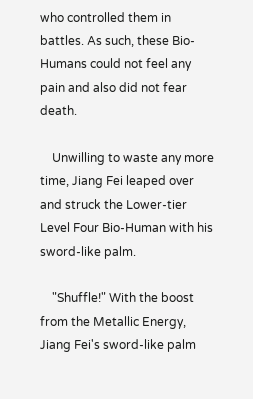who controlled them in battles. As such, these Bio-Humans could not feel any pain and also did not fear death.

    Unwilling to waste any more time, Jiang Fei leaped over and struck the Lower-tier Level Four Bio-Human with his sword-like palm.

    "Shuffle!" With the boost from the Metallic Energy, Jiang Fei's sword-like palm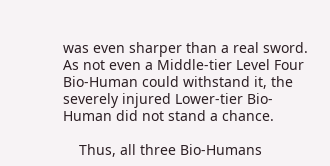was even sharper than a real sword. As not even a Middle-tier Level Four Bio-Human could withstand it, the severely injured Lower-tier Bio-Human did not stand a chance.

    Thus, all three Bio-Humans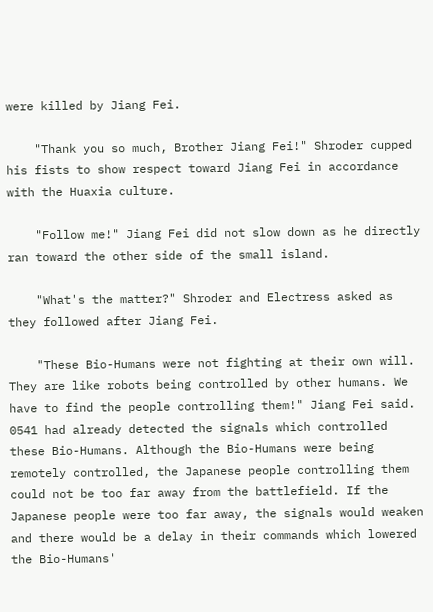were killed by Jiang Fei.

    "Thank you so much, Brother Jiang Fei!" Shroder cupped his fists to show respect toward Jiang Fei in accordance with the Huaxia culture.

    "Follow me!" Jiang Fei did not slow down as he directly ran toward the other side of the small island.

    "What's the matter?" Shroder and Electress asked as they followed after Jiang Fei.

    "These Bio-Humans were not fighting at their own will. They are like robots being controlled by other humans. We have to find the people controlling them!" Jiang Fei said. 0541 had already detected the signals which controlled these Bio-Humans. Although the Bio-Humans were being remotely controlled, the Japanese people controlling them could not be too far away from the battlefield. If the Japanese people were too far away, the signals would weaken and there would be a delay in their commands which lowered the Bio-Humans'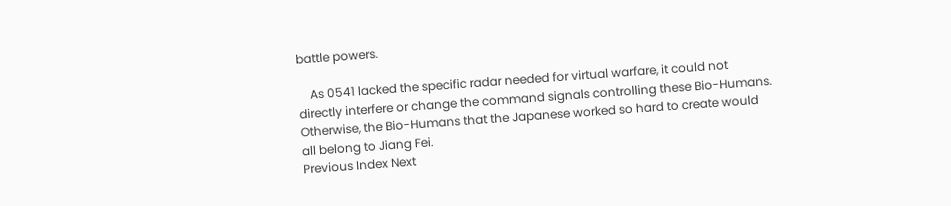battle powers.

    As 0541 lacked the specific radar needed for virtual warfare, it could not directly interfere or change the command signals controlling these Bio-Humans. Otherwise, the Bio-Humans that the Japanese worked so hard to create would all belong to Jiang Fei.
Previous Index Next